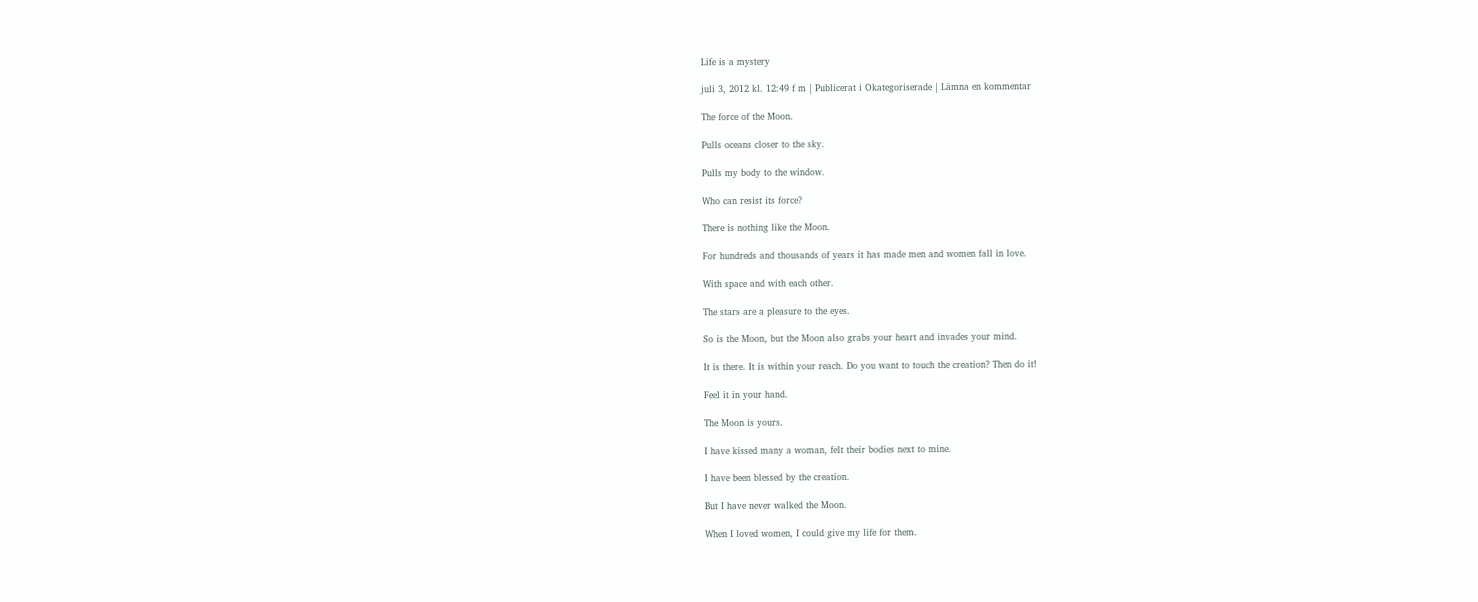Life is a mystery

juli 3, 2012 kl. 12:49 f m | Publicerat i Okategoriserade | Lämna en kommentar

The force of the Moon.

Pulls oceans closer to the sky.

Pulls my body to the window.

Who can resist its force?

There is nothing like the Moon.

For hundreds and thousands of years it has made men and women fall in love.

With space and with each other.

The stars are a pleasure to the eyes.

So is the Moon, but the Moon also grabs your heart and invades your mind.

It is there. It is within your reach. Do you want to touch the creation? Then do it!

Feel it in your hand.

The Moon is yours.

I have kissed many a woman, felt their bodies next to mine.

I have been blessed by the creation.

But I have never walked the Moon.

When I loved women, I could give my life for them.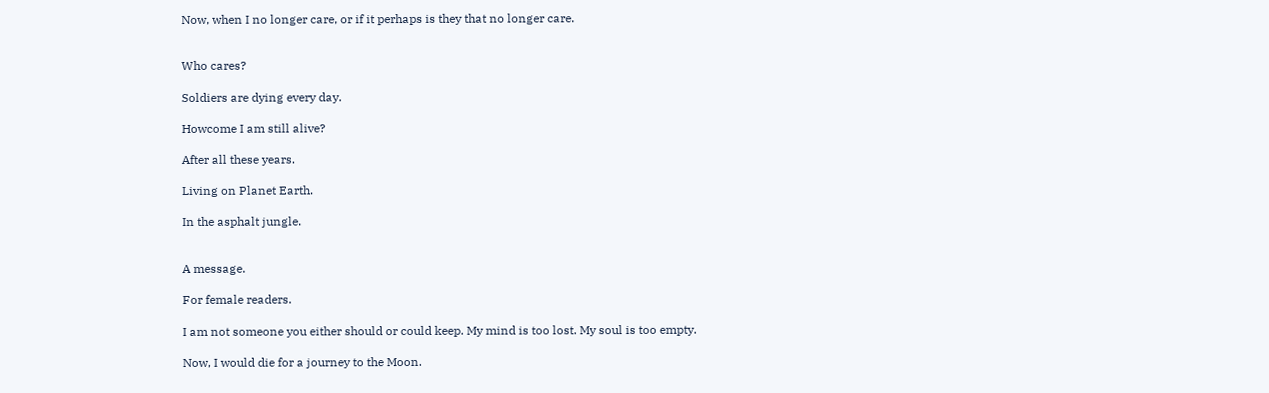Now, when I no longer care, or if it perhaps is they that no longer care.


Who cares?

Soldiers are dying every day.

Howcome I am still alive?

After all these years.

Living on Planet Earth.

In the asphalt jungle.


A message.

For female readers.

I am not someone you either should or could keep. My mind is too lost. My soul is too empty.

Now, I would die for a journey to the Moon.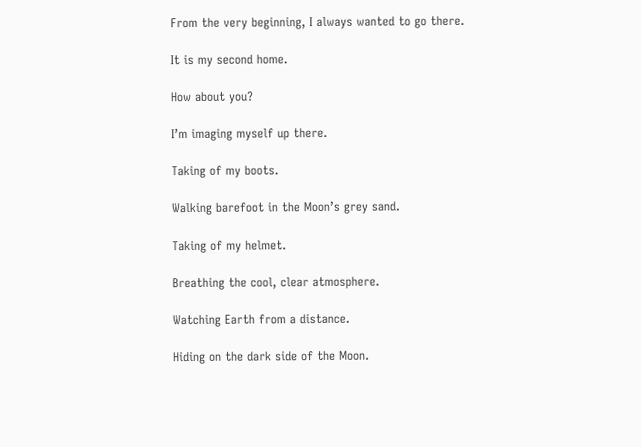From the very beginning, I always wanted to go there.

It is my second home.

How about you?

I’m imaging myself up there.

Taking of my boots.

Walking barefoot in the Moon’s grey sand.

Taking of my helmet.

Breathing the cool, clear atmosphere.

Watching Earth from a distance.

Hiding on the dark side of the Moon.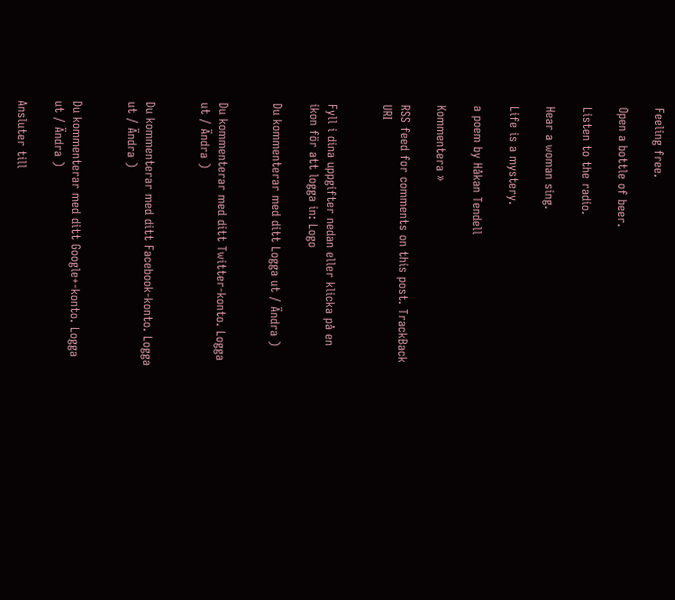Feeling free.

Open a bottle of beer.

Listen to the radio.

Hear a woman sing.

Life is a mystery.

a poem by Håkan Tendell

Kommentera »

RSS feed for comments on this post. TrackBack URI


Fyll i dina uppgifter nedan eller klicka på en ikon för att logga in: Logo

Du kommenterar med ditt Logga ut / Ändra )


Du kommenterar med ditt Twitter-konto. Logga ut / Ändra )


Du kommenterar med ditt Facebook-konto. Logga ut / Ändra )


Du kommenterar med ditt Google+-konto. Logga ut / Ändra )

Ansluter till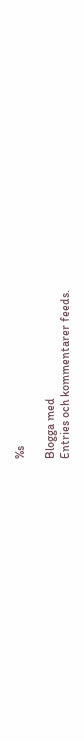%s

Blogga med
Entries och kommentarer feeds.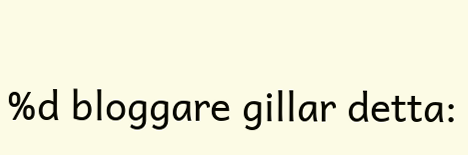%d bloggare gillar detta: